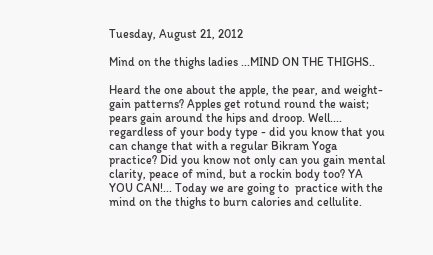Tuesday, August 21, 2012

Mind on the thighs ladies ...MIND ON THE THIGHS..

Heard the one about the apple, the pear, and weight-gain patterns? Apples get rotund round the waist; pears gain around the hips and droop. Well.... regardless of your body type - did you know that you can change that with a regular Bikram Yoga practice? Did you know not only can you gain mental clarity, peace of mind, but a rockin body too? YA YOU CAN!... Today we are going to  practice with the mind on the thighs to burn calories and cellulite.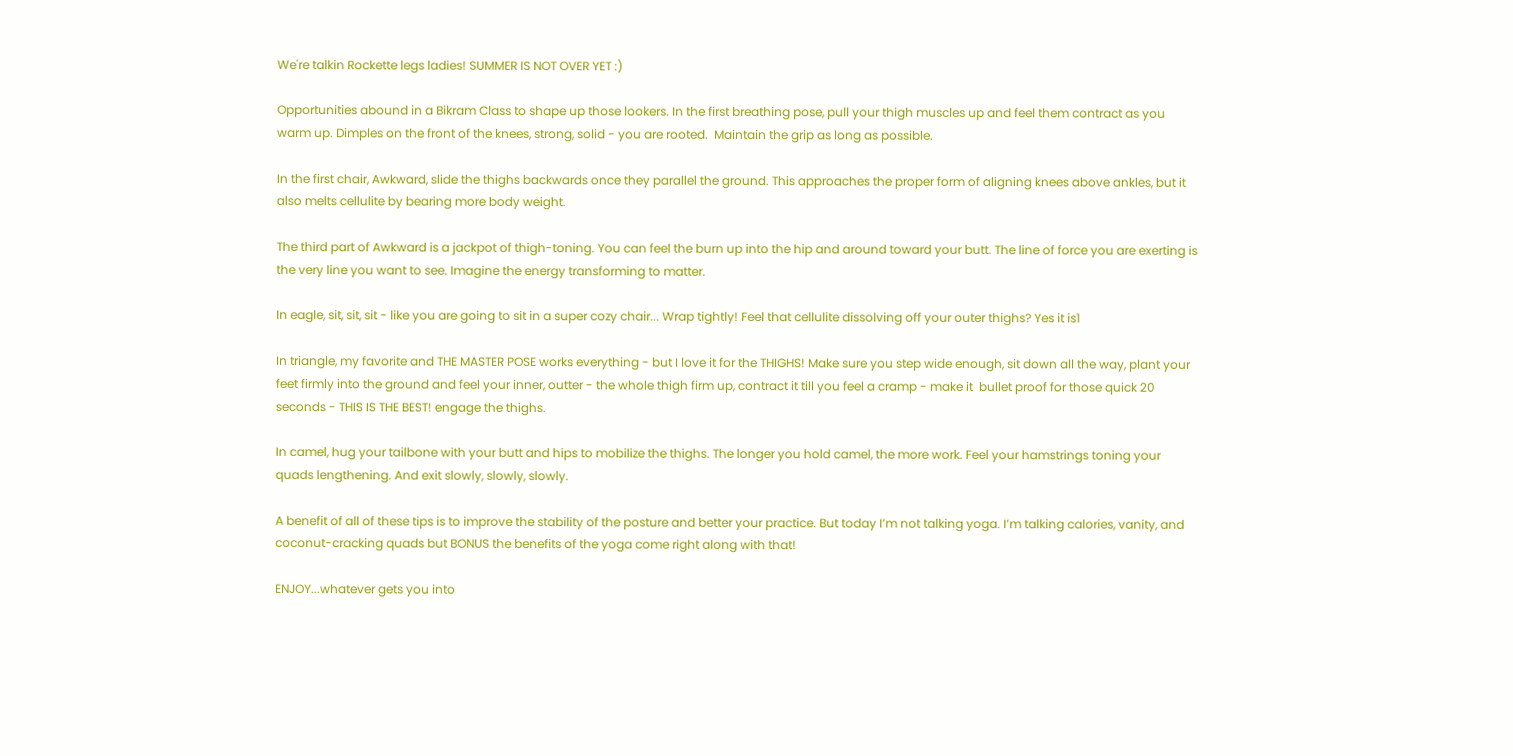We're talkin Rockette legs ladies! SUMMER IS NOT OVER YET :)

Opportunities abound in a Bikram Class to shape up those lookers. In the first breathing pose, pull your thigh muscles up and feel them contract as you warm up. Dimples on the front of the knees, strong, solid - you are rooted.  Maintain the grip as long as possible.

In the first chair, Awkward, slide the thighs backwards once they parallel the ground. This approaches the proper form of aligning knees above ankles, but it also melts cellulite by bearing more body weight.

The third part of Awkward is a jackpot of thigh-toning. You can feel the burn up into the hip and around toward your butt. The line of force you are exerting is the very line you want to see. Imagine the energy transforming to matter.

In eagle, sit, sit, sit - like you are going to sit in a super cozy chair... Wrap tightly! Feel that cellulite dissolving off your outer thighs? Yes it is1

In triangle, my favorite and THE MASTER POSE works everything - but I love it for the THIGHS! Make sure you step wide enough, sit down all the way, plant your feet firmly into the ground and feel your inner, outter - the whole thigh firm up, contract it till you feel a cramp - make it  bullet proof for those quick 20 seconds - THIS IS THE BEST! engage the thighs.

In camel, hug your tailbone with your butt and hips to mobilize the thighs. The longer you hold camel, the more work. Feel your hamstrings toning your quads lengthening. And exit slowly, slowly, slowly.

A benefit of all of these tips is to improve the stability of the posture and better your practice. But today I’m not talking yoga. I’m talking calories, vanity, and coconut-cracking quads but BONUS the benefits of the yoga come right along with that!

ENJOY...whatever gets you into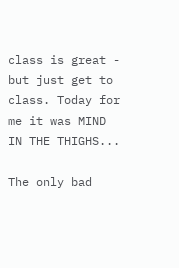class is great - but just get to class. Today for me it was MIND IN THE THIGHS...

The only bad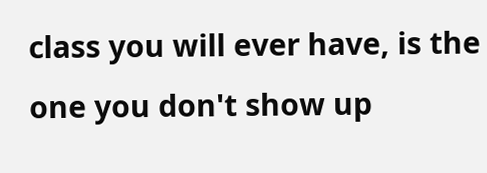class you will ever have, is the one you don't show up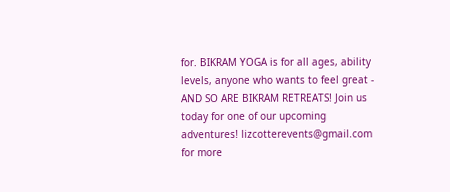for. BIKRAM YOGA is for all ages, ability levels, anyone who wants to feel great - AND SO ARE BIKRAM RETREATS! Join us today for one of our upcoming adventures! lizcotterevents@gmail.com for more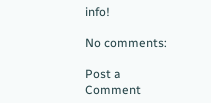info!

No comments:

Post a Comment